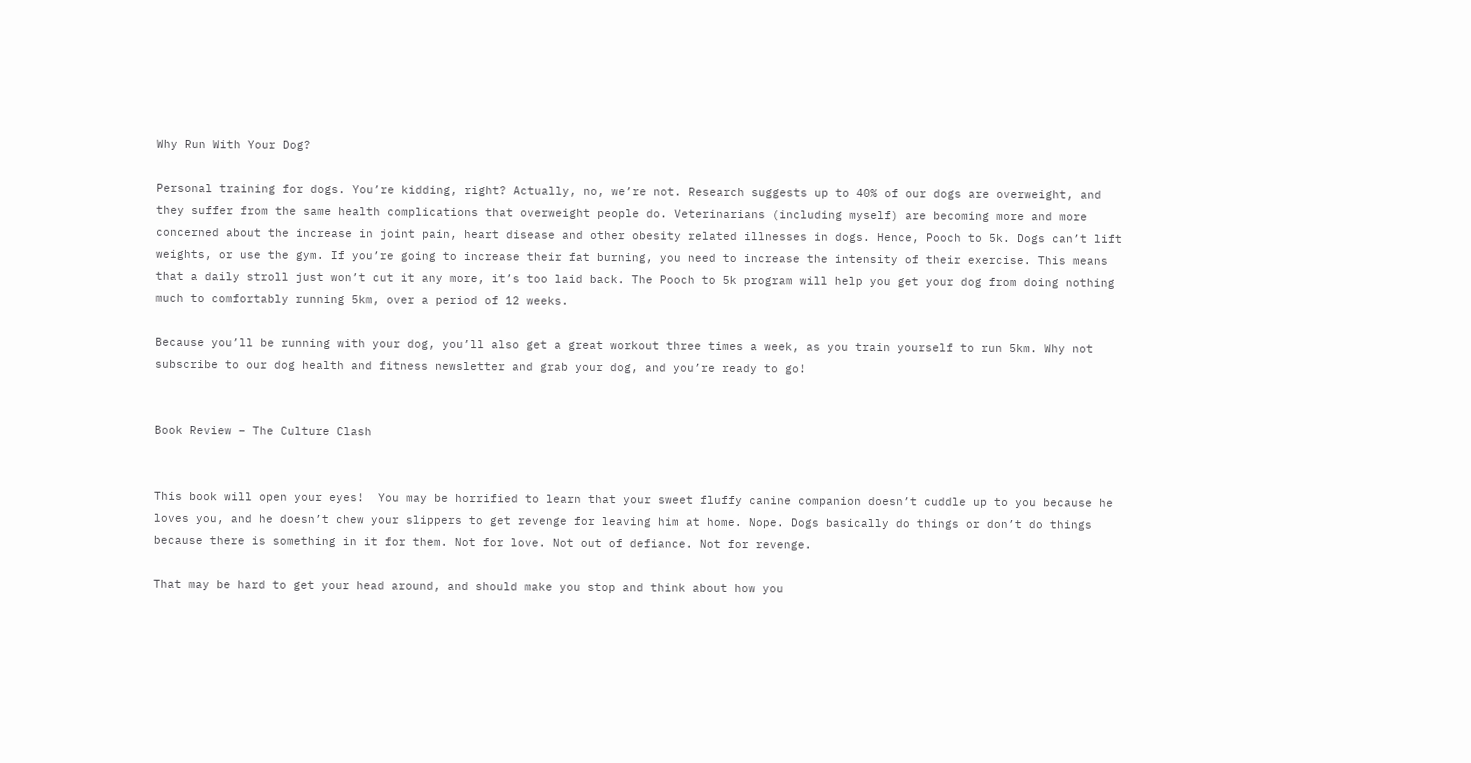Why Run With Your Dog?

Personal training for dogs. You’re kidding, right? Actually, no, we’re not. Research suggests up to 40% of our dogs are overweight, and they suffer from the same health complications that overweight people do. Veterinarians (including myself) are becoming more and more concerned about the increase in joint pain, heart disease and other obesity related illnesses in dogs. Hence, Pooch to 5k. Dogs can’t lift weights, or use the gym. If you’re going to increase their fat burning, you need to increase the intensity of their exercise. This means that a daily stroll just won’t cut it any more, it’s too laid back. The Pooch to 5k program will help you get your dog from doing nothing much to comfortably running 5km, over a period of 12 weeks.

Because you’ll be running with your dog, you’ll also get a great workout three times a week, as you train yourself to run 5km. Why not subscribe to our dog health and fitness newsletter and grab your dog, and you’re ready to go!


Book Review – The Culture Clash


This book will open your eyes!  You may be horrified to learn that your sweet fluffy canine companion doesn’t cuddle up to you because he loves you, and he doesn’t chew your slippers to get revenge for leaving him at home. Nope. Dogs basically do things or don’t do things because there is something in it for them. Not for love. Not out of defiance. Not for revenge.

That may be hard to get your head around, and should make you stop and think about how you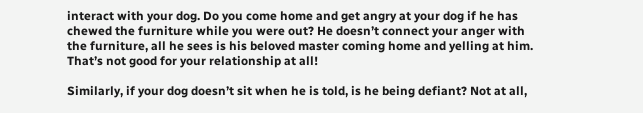interact with your dog. Do you come home and get angry at your dog if he has chewed the furniture while you were out? He doesn’t connect your anger with the furniture, all he sees is his beloved master coming home and yelling at him. That’s not good for your relationship at all!

Similarly, if your dog doesn’t sit when he is told, is he being defiant? Not at all,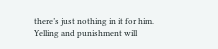there’s just nothing in it for him. Yelling and punishment will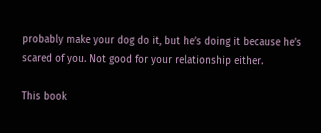probably make your dog do it, but he’s doing it because he’s scared of you. Not good for your relationship either.

This book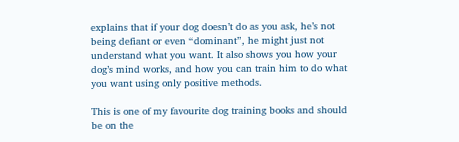explains that if your dog doesn’t do as you ask, he’s not being defiant or even “dominant”, he might just not understand what you want. It also shows you how your dog’s mind works, and how you can train him to do what you want using only positive methods.

This is one of my favourite dog training books and should be on the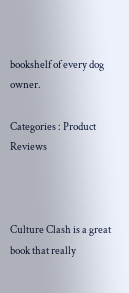bookshelf of every dog owner.

Categories : Product Reviews



Culture Clash is a great book that really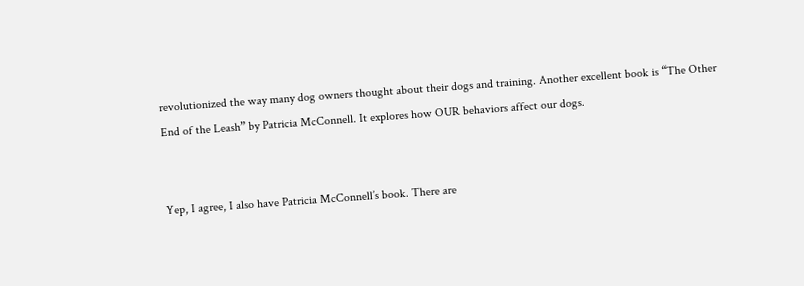revolutionized the way many dog owners thought about their dogs and training. Another excellent book is “The Other End of the Leash” by Patricia McConnell. It explores how OUR behaviors affect our dogs.


Yep, I agree, I also have Patricia McConnell’s book. There are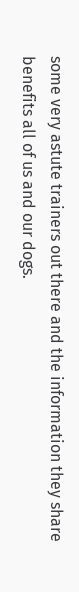some very astute trainers out there and the information they share benefits all of us and our dogs.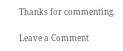Thanks for commenting.

Leave a Comment